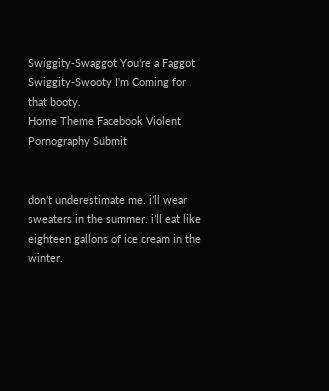Swiggity-Swaggot You're a Faggot
Swiggity-Swooty I'm Coming for that booty.
Home Theme Facebook Violent Pornography Submit


don’t underestimate me. i’ll wear sweaters in the summer. i’ll eat like eighteen gallons of ice cream in the winter.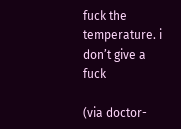fuck the temperature. i don’t give a fuck

(via doctor-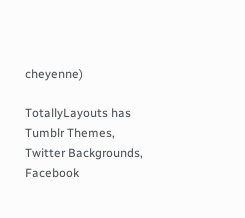cheyenne)

TotallyLayouts has Tumblr Themes, Twitter Backgrounds, Facebook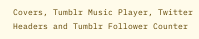Covers, Tumblr Music Player, Twitter Headers and Tumblr Follower Counter